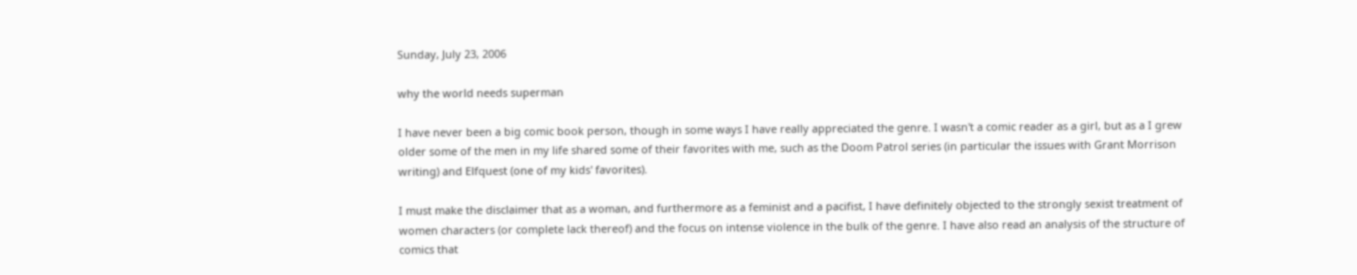Sunday, July 23, 2006

why the world needs superman

I have never been a big comic book person, though in some ways I have really appreciated the genre. I wasn't a comic reader as a girl, but as a I grew older some of the men in my life shared some of their favorites with me, such as the Doom Patrol series (in particular the issues with Grant Morrison writing) and Elfquest (one of my kids' favorites).

I must make the disclaimer that as a woman, and furthermore as a feminist and a pacifist, I have definitely objected to the strongly sexist treatment of women characters (or complete lack thereof) and the focus on intense violence in the bulk of the genre. I have also read an analysis of the structure of comics that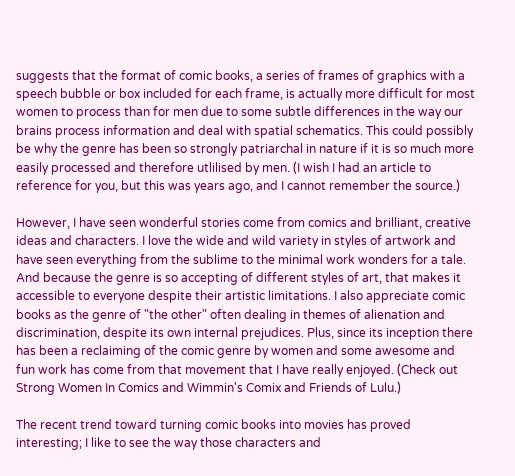suggests that the format of comic books, a series of frames of graphics with a speech bubble or box included for each frame, is actually more difficult for most women to process than for men due to some subtle differences in the way our brains process information and deal with spatial schematics. This could possibly be why the genre has been so strongly patriarchal in nature if it is so much more easily processed and therefore utlilised by men. (I wish I had an article to reference for you, but this was years ago, and I cannot remember the source.)

However, I have seen wonderful stories come from comics and brilliant, creative ideas and characters. I love the wide and wild variety in styles of artwork and have seen everything from the sublime to the minimal work wonders for a tale. And because the genre is so accepting of different styles of art, that makes it accessible to everyone despite their artistic limitations. I also appreciate comic books as the genre of "the other" often dealing in themes of alienation and discrimination, despite its own internal prejudices. Plus, since its inception there has been a reclaiming of the comic genre by women and some awesome and fun work has come from that movement that I have really enjoyed. (Check out Strong Women In Comics and Wimmin's Comix and Friends of Lulu.)

The recent trend toward turning comic books into movies has proved interesting; I like to see the way those characters and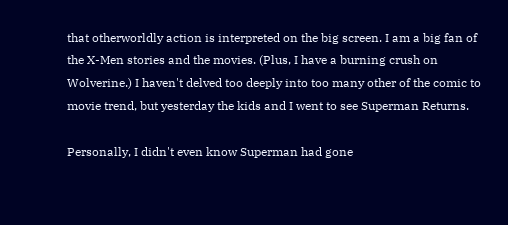that otherworldly action is interpreted on the big screen. I am a big fan of the X-Men stories and the movies. (Plus, I have a burning crush on Wolverine.) I haven't delved too deeply into too many other of the comic to movie trend, but yesterday the kids and I went to see Superman Returns.

Personally, I didn't even know Superman had gone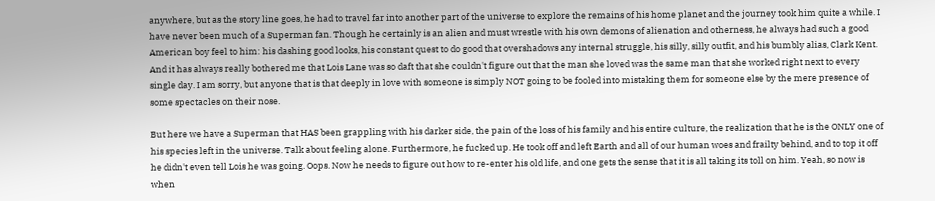anywhere, but as the story line goes, he had to travel far into another part of the universe to explore the remains of his home planet and the journey took him quite a while. I have never been much of a Superman fan. Though he certainly is an alien and must wrestle with his own demons of alienation and otherness, he always had such a good American boy feel to him: his dashing good looks, his constant quest to do good that overshadows any internal struggle, his silly, silly outfit, and his bumbly alias, Clark Kent. And it has always really bothered me that Lois Lane was so daft that she couldn't figure out that the man she loved was the same man that she worked right next to every single day. I am sorry, but anyone that is that deeply in love with someone is simply NOT going to be fooled into mistaking them for someone else by the mere presence of some spectacles on their nose.

But here we have a Superman that HAS been grappling with his darker side, the pain of the loss of his family and his entire culture, the realization that he is the ONLY one of his species left in the universe. Talk about feeling alone. Furthermore, he fucked up. He took off and left Earth and all of our human woes and frailty behind, and to top it off he didn't even tell Lois he was going. Oops. Now he needs to figure out how to re-enter his old life, and one gets the sense that it is all taking its toll on him. Yeah, so now is when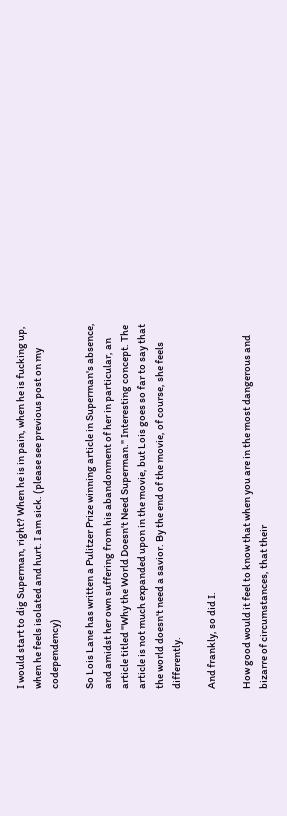I would start to dig Superman, right? When he is in pain, when he is fucking up, when he feels isolated and hurt. I am sick. (please see previous post on my codependency)

So Lois Lane has written a Pulitzer Prize winning article in Superman's absence, and amidst her own suffering from his abandonment of her in particular, an article titled "Why the World Doesn't Need Superman." Interesting concept. The article is not much expanded upon in the movie, but Lois goes so far to say that the world doesn't need a savior. By the end of the movie, of course, she feels differently.

And frankly, so did I.

How good would it feel to know that when you are in the most dangerous and bizarre of circumstances, that their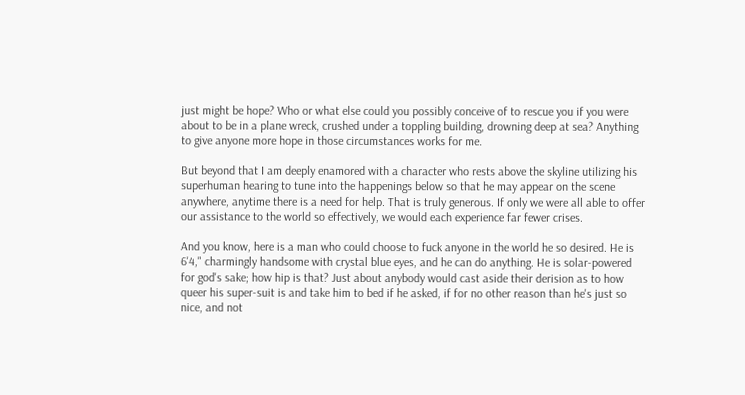just might be hope? Who or what else could you possibly conceive of to rescue you if you were about to be in a plane wreck, crushed under a toppling building, drowning deep at sea? Anything to give anyone more hope in those circumstances works for me.

But beyond that I am deeply enamored with a character who rests above the skyline utilizing his superhuman hearing to tune into the happenings below so that he may appear on the scene anywhere, anytime there is a need for help. That is truly generous. If only we were all able to offer our assistance to the world so effectively, we would each experience far fewer crises.

And you know, here is a man who could choose to fuck anyone in the world he so desired. He is 6'4," charmingly handsome with crystal blue eyes, and he can do anything. He is solar-powered for god's sake; how hip is that? Just about anybody would cast aside their derision as to how queer his super-suit is and take him to bed if he asked, if for no other reason than he's just so nice, and not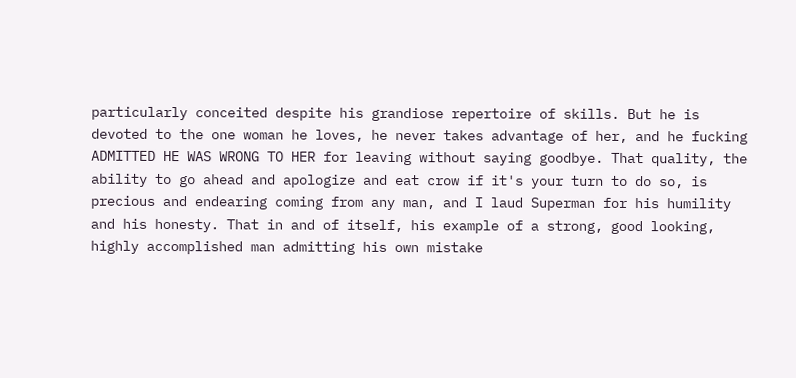particularly conceited despite his grandiose repertoire of skills. But he is devoted to the one woman he loves, he never takes advantage of her, and he fucking ADMITTED HE WAS WRONG TO HER for leaving without saying goodbye. That quality, the ability to go ahead and apologize and eat crow if it's your turn to do so, is precious and endearing coming from any man, and I laud Superman for his humility and his honesty. That in and of itself, his example of a strong, good looking, highly accomplished man admitting his own mistake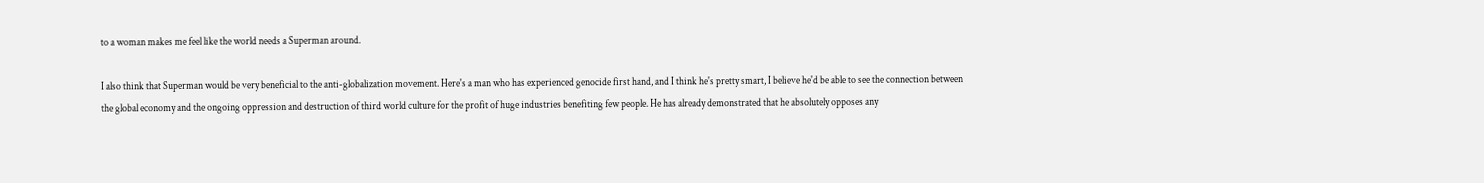to a woman makes me feel like the world needs a Superman around.

I also think that Superman would be very beneficial to the anti-globalization movement. Here's a man who has experienced genocide first hand, and I think he's pretty smart, I believe he'd be able to see the connection between the global economy and the ongoing oppression and destruction of third world culture for the profit of huge industries benefiting few people. He has already demonstrated that he absolutely opposes any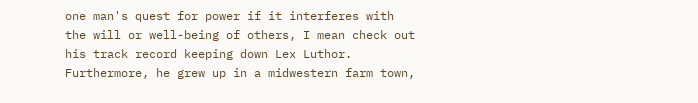one man's quest for power if it interferes with the will or well-being of others, I mean check out his track record keeping down Lex Luthor. Furthermore, he grew up in a midwestern farm town,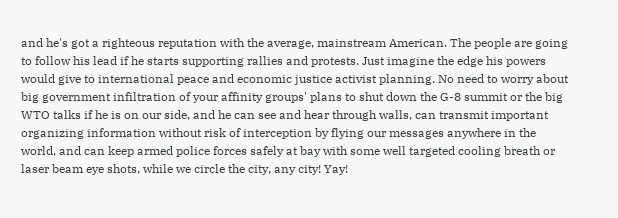and he's got a righteous reputation with the average, mainstream American. The people are going to follow his lead if he starts supporting rallies and protests. Just imagine the edge his powers would give to international peace and economic justice activist planning. No need to worry about big government infiltration of your affinity groups' plans to shut down the G-8 summit or the big WTO talks if he is on our side, and he can see and hear through walls, can transmit important organizing information without risk of interception by flying our messages anywhere in the world, and can keep armed police forces safely at bay with some well targeted cooling breath or laser beam eye shots, while we circle the city, any city! Yay!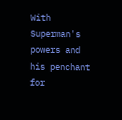With Superman's powers and his penchant for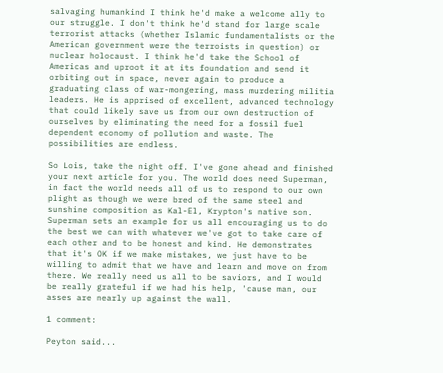salvaging humankind I think he'd make a welcome ally to our struggle. I don't think he'd stand for large scale terrorist attacks (whether Islamic fundamentalists or the American government were the terroists in question) or nuclear holocaust. I think he'd take the School of Americas and uproot it at its foundation and send it orbiting out in space, never again to produce a graduating class of war-mongering, mass murdering militia leaders. He is apprised of excellent, advanced technology that could likely save us from our own destruction of ourselves by eliminating the need for a fossil fuel dependent economy of pollution and waste. The possibilities are endless.

So Lois, take the night off. I've gone ahead and finished your next article for you. The world does need Superman, in fact the world needs all of us to respond to our own plight as though we were bred of the same steel and sunshine composition as Kal-El, Krypton's native son. Superman sets an example for us all encouraging us to do the best we can with whatever we've got to take care of each other and to be honest and kind. He demonstrates that it's OK if we make mistakes, we just have to be willing to admit that we have and learn and move on from there. We really need us all to be saviors, and I would be really grateful if we had his help, 'cause man, our asses are nearly up against the wall.

1 comment:

Peyton said...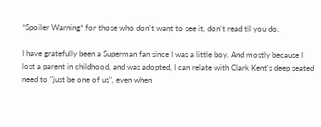*Spoiler Warning* for those who don't want to see it, don't read til you do.

I have gratefully been a Superman fan since I was a little boy. And mostly because I lost a parent in childhood, and was adopted, I can relate with Clark Kent's deep seated need to "just be one of us", even when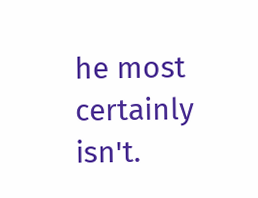he most certainly isn't.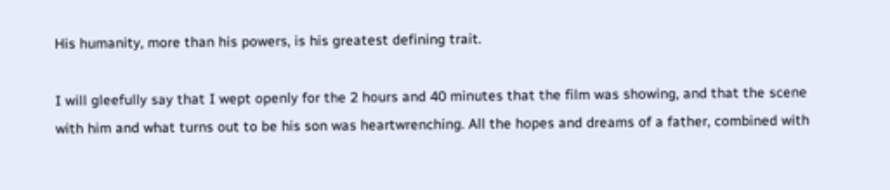His humanity, more than his powers, is his greatest defining trait.

I will gleefully say that I wept openly for the 2 hours and 40 minutes that the film was showing, and that the scene with him and what turns out to be his son was heartwrenching. All the hopes and dreams of a father, combined with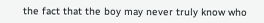the fact that the boy may never truly know who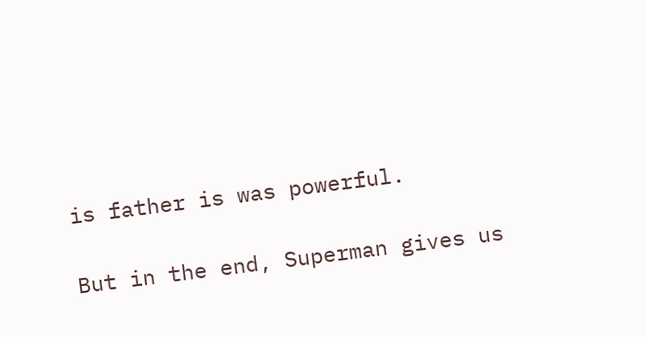is father is was powerful.

But in the end, Superman gives us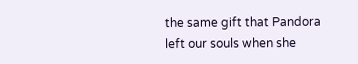the same gift that Pandora left our souls when she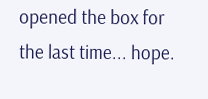opened the box for the last time... hope.